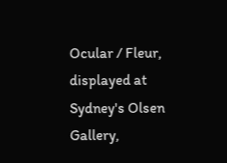Ocular / Fleur, displayed at Sydney's Olsen Gallery,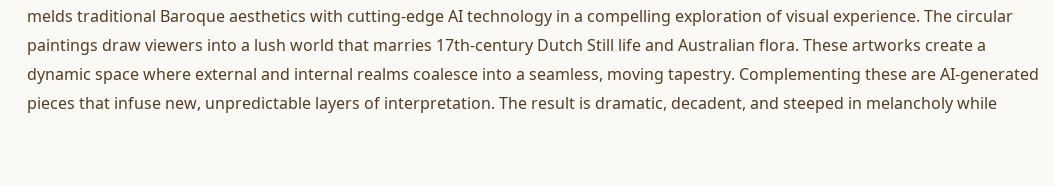melds traditional Baroque aesthetics with cutting-edge AI technology in a compelling exploration of visual experience. The circular paintings draw viewers into a lush world that marries 17th-century Dutch Still life and Australian flora. These artworks create a dynamic space where external and internal realms coalesce into a seamless, moving tapestry. Complementing these are AI-generated pieces that infuse new, unpredictable layers of interpretation. The result is dramatic, decadent, and steeped in melancholy while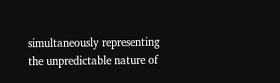simultaneously representing the unpredictable nature of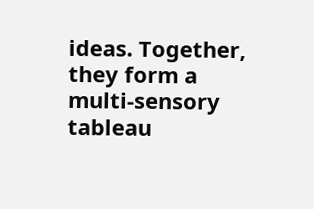ideas. Together, they form a multi-sensory tableau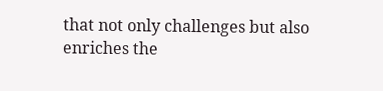that not only challenges but also enriches the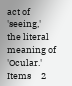act of 'seeing,' the literal meaning of 'Ocular.'
Items     2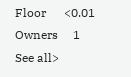Floor      <0.01
Owners     1
See all>